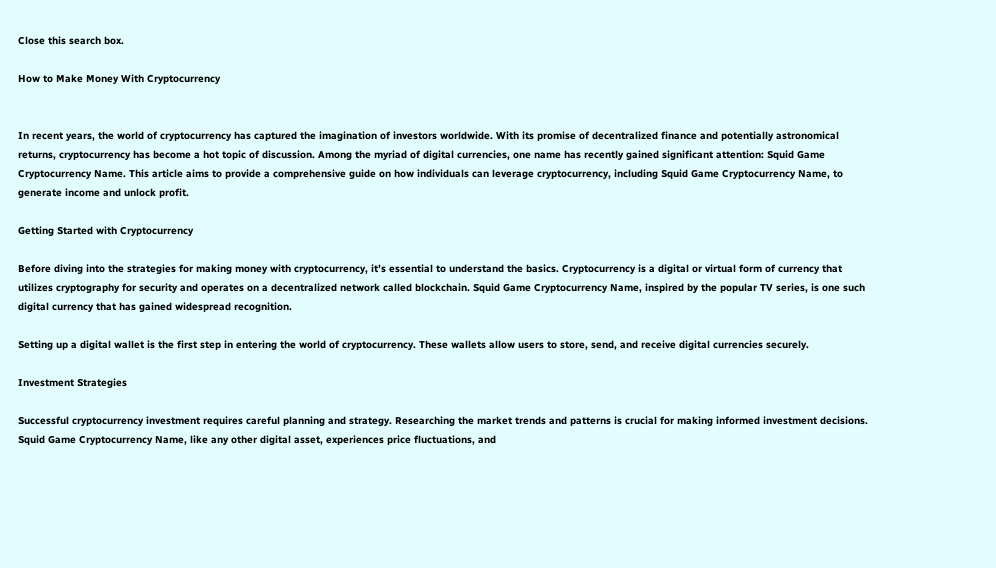Close this search box.

How to Make Money With Cryptocurrency


In recent years, the world of cryptocurrency has captured the imagination of investors worldwide. With its promise of decentralized finance and potentially astronomical returns, cryptocurrency has become a hot topic of discussion. Among the myriad of digital currencies, one name has recently gained significant attention: Squid Game Cryptocurrency Name. This article aims to provide a comprehensive guide on how individuals can leverage cryptocurrency, including Squid Game Cryptocurrency Name, to generate income and unlock profit.

Getting Started with Cryptocurrency

Before diving into the strategies for making money with cryptocurrency, it’s essential to understand the basics. Cryptocurrency is a digital or virtual form of currency that utilizes cryptography for security and operates on a decentralized network called blockchain. Squid Game Cryptocurrency Name, inspired by the popular TV series, is one such digital currency that has gained widespread recognition.

Setting up a digital wallet is the first step in entering the world of cryptocurrency. These wallets allow users to store, send, and receive digital currencies securely.

Investment Strategies

Successful cryptocurrency investment requires careful planning and strategy. Researching the market trends and patterns is crucial for making informed investment decisions. Squid Game Cryptocurrency Name, like any other digital asset, experiences price fluctuations, and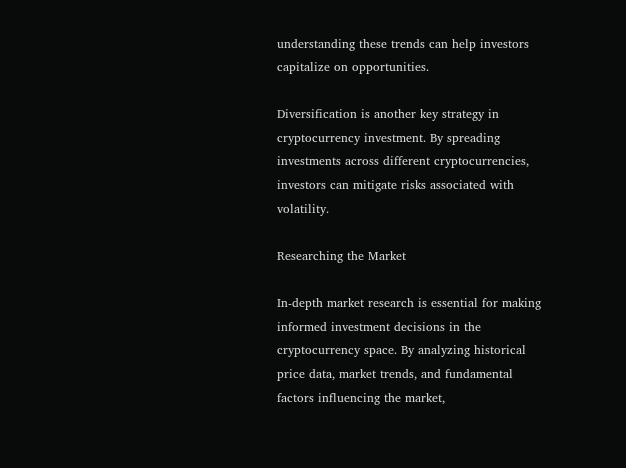understanding these trends can help investors capitalize on opportunities.

Diversification is another key strategy in cryptocurrency investment. By spreading investments across different cryptocurrencies, investors can mitigate risks associated with volatility.

Researching the Market

In-depth market research is essential for making informed investment decisions in the cryptocurrency space. By analyzing historical price data, market trends, and fundamental factors influencing the market,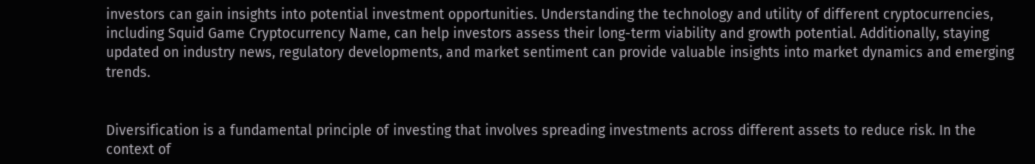investors can gain insights into potential investment opportunities. Understanding the technology and utility of different cryptocurrencies, including Squid Game Cryptocurrency Name, can help investors assess their long-term viability and growth potential. Additionally, staying updated on industry news, regulatory developments, and market sentiment can provide valuable insights into market dynamics and emerging trends.


Diversification is a fundamental principle of investing that involves spreading investments across different assets to reduce risk. In the context of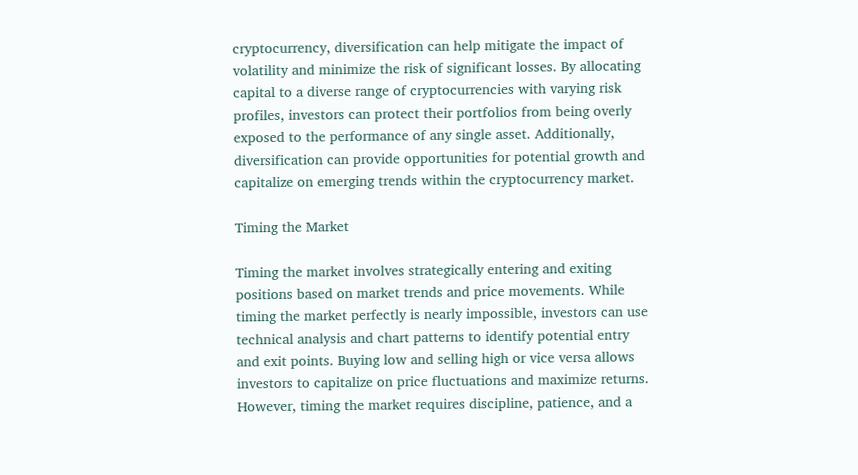cryptocurrency, diversification can help mitigate the impact of volatility and minimize the risk of significant losses. By allocating capital to a diverse range of cryptocurrencies with varying risk profiles, investors can protect their portfolios from being overly exposed to the performance of any single asset. Additionally, diversification can provide opportunities for potential growth and capitalize on emerging trends within the cryptocurrency market.

Timing the Market

Timing the market involves strategically entering and exiting positions based on market trends and price movements. While timing the market perfectly is nearly impossible, investors can use technical analysis and chart patterns to identify potential entry and exit points. Buying low and selling high or vice versa allows investors to capitalize on price fluctuations and maximize returns. However, timing the market requires discipline, patience, and a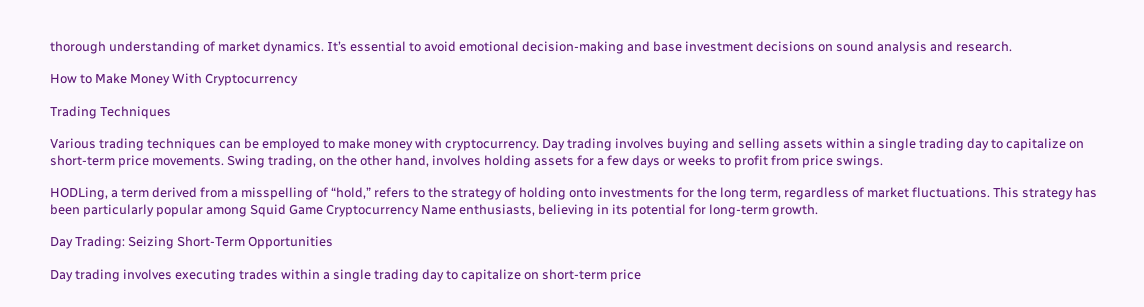thorough understanding of market dynamics. It’s essential to avoid emotional decision-making and base investment decisions on sound analysis and research.

How to Make Money With Cryptocurrency

Trading Techniques

Various trading techniques can be employed to make money with cryptocurrency. Day trading involves buying and selling assets within a single trading day to capitalize on short-term price movements. Swing trading, on the other hand, involves holding assets for a few days or weeks to profit from price swings.

HODLing, a term derived from a misspelling of “hold,” refers to the strategy of holding onto investments for the long term, regardless of market fluctuations. This strategy has been particularly popular among Squid Game Cryptocurrency Name enthusiasts, believing in its potential for long-term growth.

Day Trading: Seizing Short-Term Opportunities

Day trading involves executing trades within a single trading day to capitalize on short-term price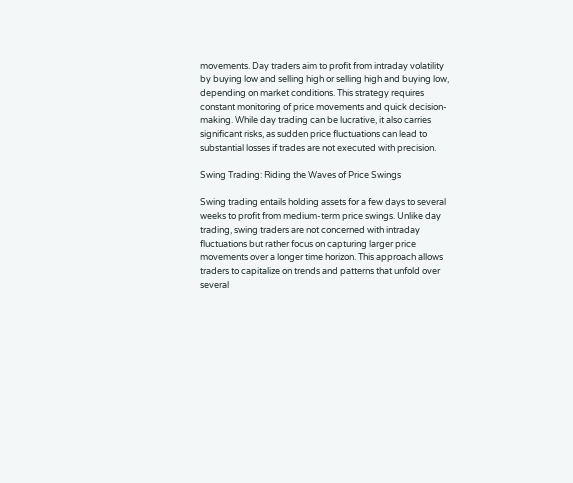movements. Day traders aim to profit from intraday volatility by buying low and selling high or selling high and buying low, depending on market conditions. This strategy requires constant monitoring of price movements and quick decision-making. While day trading can be lucrative, it also carries significant risks, as sudden price fluctuations can lead to substantial losses if trades are not executed with precision.

Swing Trading: Riding the Waves of Price Swings

Swing trading entails holding assets for a few days to several weeks to profit from medium-term price swings. Unlike day trading, swing traders are not concerned with intraday fluctuations but rather focus on capturing larger price movements over a longer time horizon. This approach allows traders to capitalize on trends and patterns that unfold over several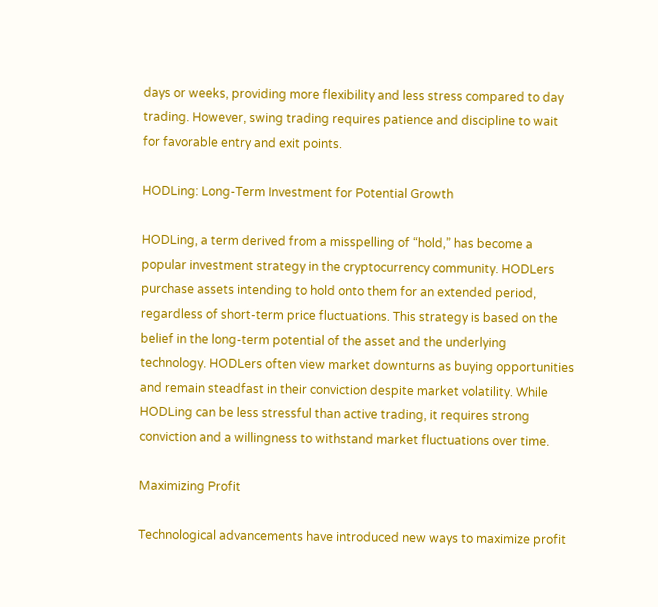days or weeks, providing more flexibility and less stress compared to day trading. However, swing trading requires patience and discipline to wait for favorable entry and exit points.

HODLing: Long-Term Investment for Potential Growth

HODLing, a term derived from a misspelling of “hold,” has become a popular investment strategy in the cryptocurrency community. HODLers purchase assets intending to hold onto them for an extended period, regardless of short-term price fluctuations. This strategy is based on the belief in the long-term potential of the asset and the underlying technology. HODLers often view market downturns as buying opportunities and remain steadfast in their conviction despite market volatility. While HODLing can be less stressful than active trading, it requires strong conviction and a willingness to withstand market fluctuations over time.

Maximizing Profit

Technological advancements have introduced new ways to maximize profit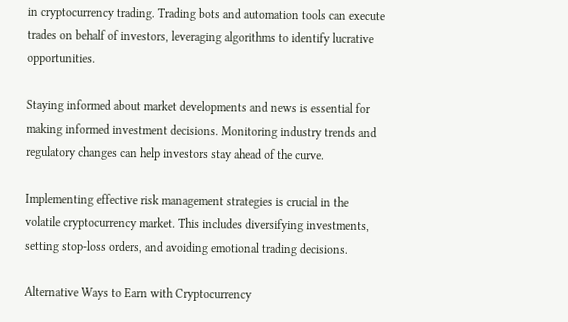in cryptocurrency trading. Trading bots and automation tools can execute trades on behalf of investors, leveraging algorithms to identify lucrative opportunities.

Staying informed about market developments and news is essential for making informed investment decisions. Monitoring industry trends and regulatory changes can help investors stay ahead of the curve.

Implementing effective risk management strategies is crucial in the volatile cryptocurrency market. This includes diversifying investments, setting stop-loss orders, and avoiding emotional trading decisions.

Alternative Ways to Earn with Cryptocurrency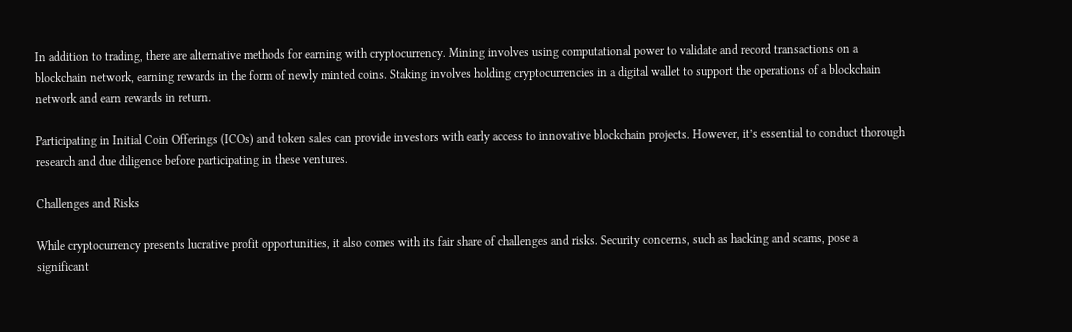In addition to trading, there are alternative methods for earning with cryptocurrency. Mining involves using computational power to validate and record transactions on a blockchain network, earning rewards in the form of newly minted coins. Staking involves holding cryptocurrencies in a digital wallet to support the operations of a blockchain network and earn rewards in return.

Participating in Initial Coin Offerings (ICOs) and token sales can provide investors with early access to innovative blockchain projects. However, it’s essential to conduct thorough research and due diligence before participating in these ventures.

Challenges and Risks

While cryptocurrency presents lucrative profit opportunities, it also comes with its fair share of challenges and risks. Security concerns, such as hacking and scams, pose a significant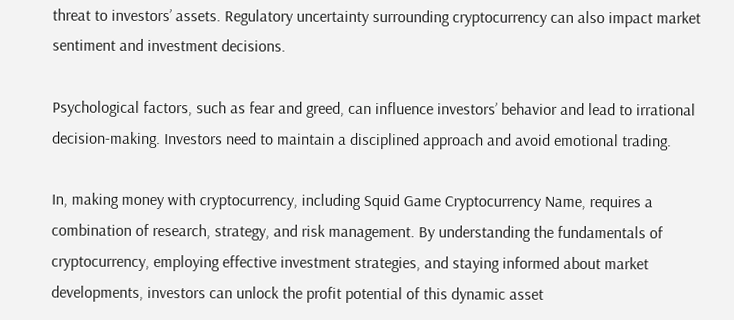threat to investors’ assets. Regulatory uncertainty surrounding cryptocurrency can also impact market sentiment and investment decisions.

Psychological factors, such as fear and greed, can influence investors’ behavior and lead to irrational decision-making. Investors need to maintain a disciplined approach and avoid emotional trading.

In, making money with cryptocurrency, including Squid Game Cryptocurrency Name, requires a combination of research, strategy, and risk management. By understanding the fundamentals of cryptocurrency, employing effective investment strategies, and staying informed about market developments, investors can unlock the profit potential of this dynamic asset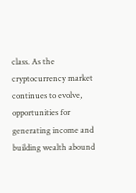class. As the cryptocurrency market continues to evolve, opportunities for generating income and building wealth abound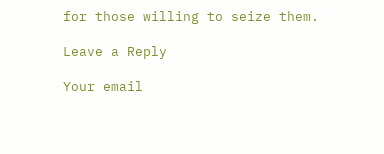for those willing to seize them.

Leave a Reply

Your email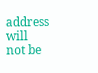address will not be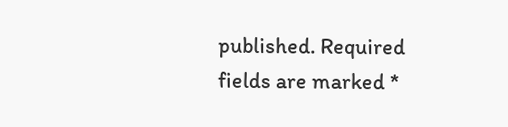published. Required fields are marked *